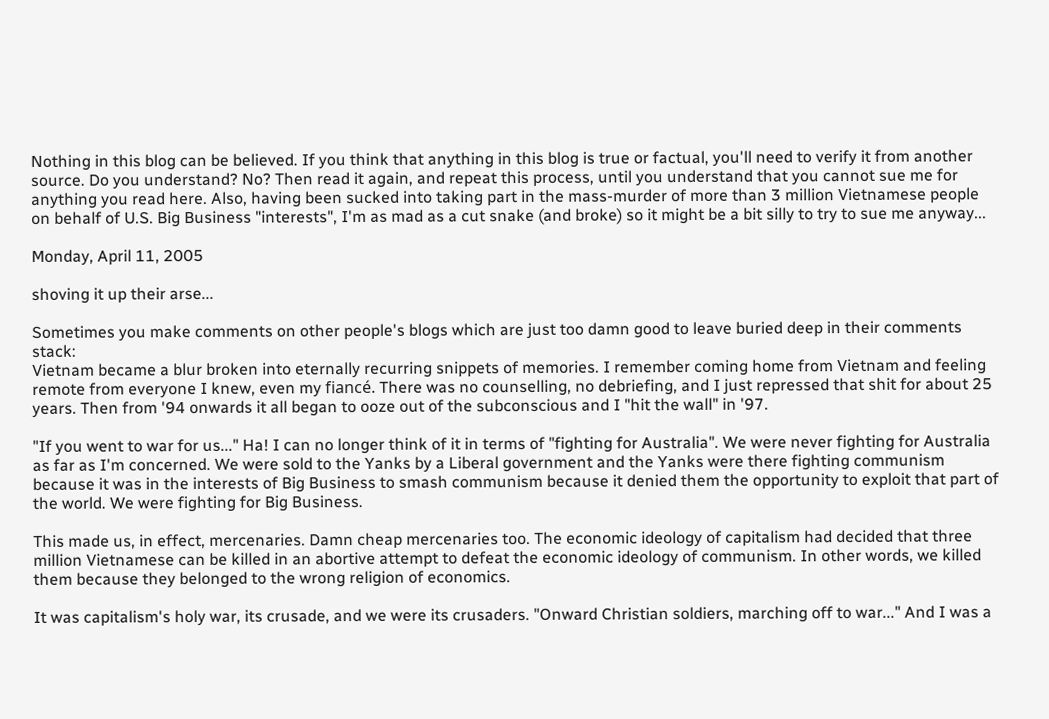Nothing in this blog can be believed. If you think that anything in this blog is true or factual, you'll need to verify it from another source. Do you understand? No? Then read it again, and repeat this process, until you understand that you cannot sue me for anything you read here. Also, having been sucked into taking part in the mass-murder of more than 3 million Vietnamese people on behalf of U.S. Big Business "interests", I'm as mad as a cut snake (and broke) so it might be a bit silly to try to sue me anyway...

Monday, April 11, 2005

shoving it up their arse...

Sometimes you make comments on other people's blogs which are just too damn good to leave buried deep in their comments stack:
Vietnam became a blur broken into eternally recurring snippets of memories. I remember coming home from Vietnam and feeling remote from everyone I knew, even my fiancé. There was no counselling, no debriefing, and I just repressed that shit for about 25 years. Then from '94 onwards it all began to ooze out of the subconscious and I "hit the wall" in '97.

"If you went to war for us..." Ha! I can no longer think of it in terms of "fighting for Australia". We were never fighting for Australia as far as I'm concerned. We were sold to the Yanks by a Liberal government and the Yanks were there fighting communism because it was in the interests of Big Business to smash communism because it denied them the opportunity to exploit that part of the world. We were fighting for Big Business.

This made us, in effect, mercenaries. Damn cheap mercenaries too. The economic ideology of capitalism had decided that three million Vietnamese can be killed in an abortive attempt to defeat the economic ideology of communism. In other words, we killed them because they belonged to the wrong religion of economics.

It was capitalism's holy war, its crusade, and we were its crusaders. "Onward Christian soldiers, marching off to war..." And I was a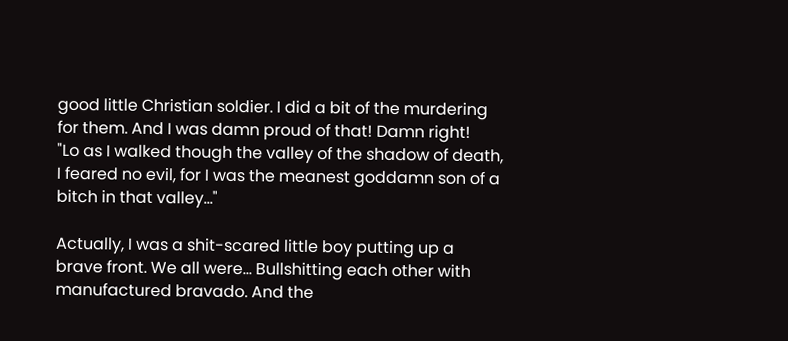good little Christian soldier. I did a bit of the murdering for them. And I was damn proud of that! Damn right!
"Lo as I walked though the valley of the shadow of death, I feared no evil, for I was the meanest goddamn son of a bitch in that valley..."

Actually, I was a shit-scared little boy putting up a brave front. We all were... Bullshitting each other with manufactured bravado. And the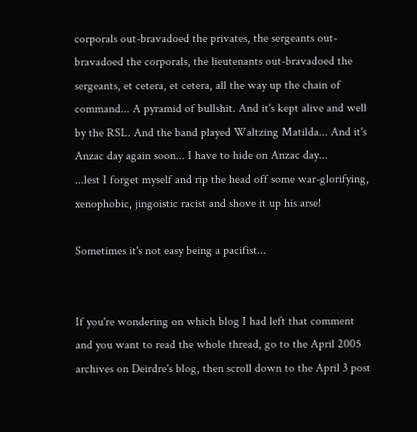corporals out-bravadoed the privates, the sergeants out-bravadoed the corporals, the lieutenants out-bravadoed the sergeants, et cetera, et cetera, all the way up the chain of command... A pyramid of bullshit. And it's kept alive and well by the RSL. And the band played Waltzing Matilda... And it's Anzac day again soon... I have to hide on Anzac day...
...lest I forget myself and rip the head off some war-glorifying, xenophobic, jingoistic racist and shove it up his arse!

Sometimes it's not easy being a pacifist...


If you're wondering on which blog I had left that comment and you want to read the whole thread, go to the April 2005 archives on Deirdre's blog, then scroll down to the April 3 post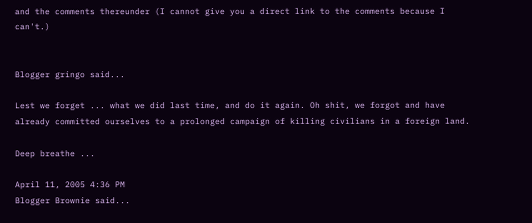and the comments thereunder (I cannot give you a direct link to the comments because I can't.)


Blogger gringo said...

Lest we forget ... what we did last time, and do it again. Oh shit, we forgot and have already committed ourselves to a prolonged campaign of killing civilians in a foreign land.

Deep breathe ...

April 11, 2005 4:36 PM
Blogger Brownie said...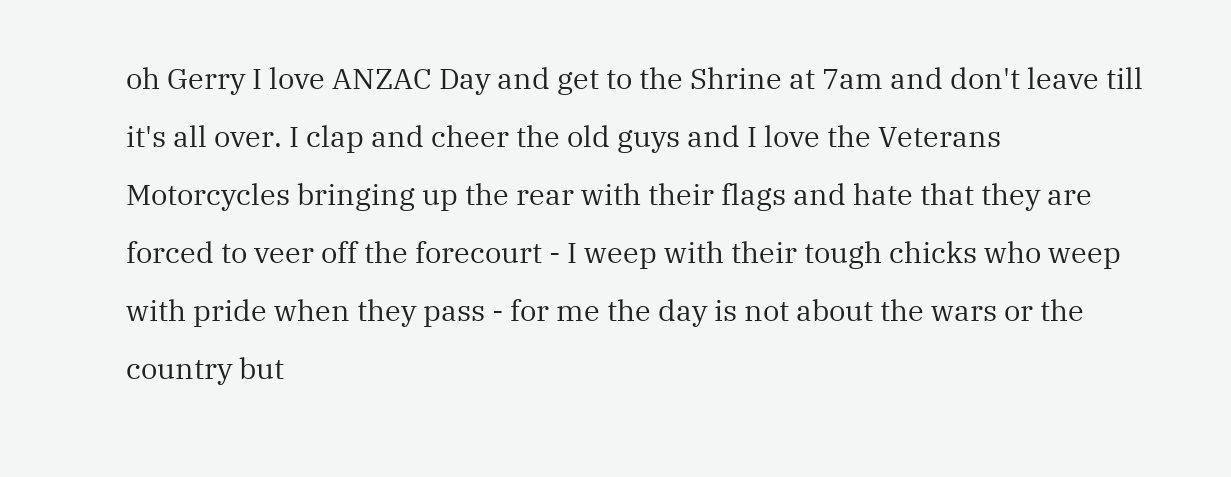oh Gerry I love ANZAC Day and get to the Shrine at 7am and don't leave till it's all over. I clap and cheer the old guys and I love the Veterans Motorcycles bringing up the rear with their flags and hate that they are forced to veer off the forecourt - I weep with their tough chicks who weep with pride when they pass - for me the day is not about the wars or the country but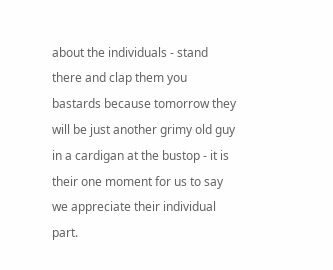about the individuals - stand there and clap them you bastards because tomorrow they will be just another grimy old guy in a cardigan at the bustop - it is their one moment for us to say we appreciate their individual part.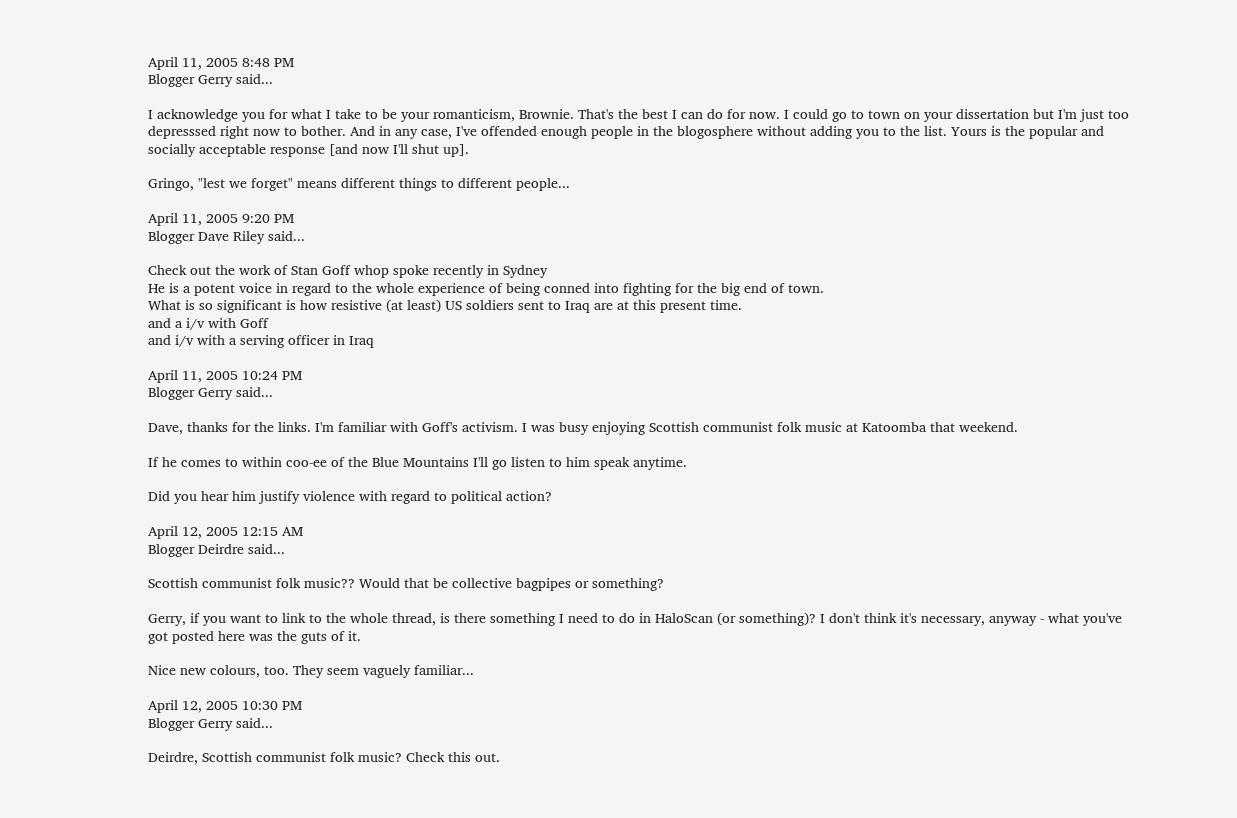April 11, 2005 8:48 PM
Blogger Gerry said...

I acknowledge you for what I take to be your romanticism, Brownie. That's the best I can do for now. I could go to town on your dissertation but I'm just too depresssed right now to bother. And in any case, I've offended enough people in the blogosphere without adding you to the list. Yours is the popular and socially acceptable response [and now I'll shut up].

Gringo, "lest we forget" means different things to different people...

April 11, 2005 9:20 PM
Blogger Dave Riley said...

Check out the work of Stan Goff whop spoke recently in Sydney
He is a potent voice in regard to the whole experience of being conned into fighting for the big end of town.
What is so significant is how resistive (at least) US soldiers sent to Iraq are at this present time.
and a i/v with Goff
and i/v with a serving officer in Iraq

April 11, 2005 10:24 PM
Blogger Gerry said...

Dave, thanks for the links. I'm familiar with Goff's activism. I was busy enjoying Scottish communist folk music at Katoomba that weekend.

If he comes to within coo-ee of the Blue Mountains I'll go listen to him speak anytime.

Did you hear him justify violence with regard to political action?

April 12, 2005 12:15 AM
Blogger Deirdre said...

Scottish communist folk music?? Would that be collective bagpipes or something?

Gerry, if you want to link to the whole thread, is there something I need to do in HaloScan (or something)? I don't think it's necessary, anyway - what you've got posted here was the guts of it.

Nice new colours, too. They seem vaguely familiar...

April 12, 2005 10:30 PM
Blogger Gerry said...

Deirdre, Scottish communist folk music? Check this out.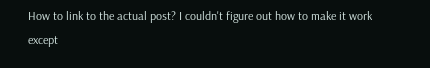How to link to the actual post? I couldn't figure out how to make it work except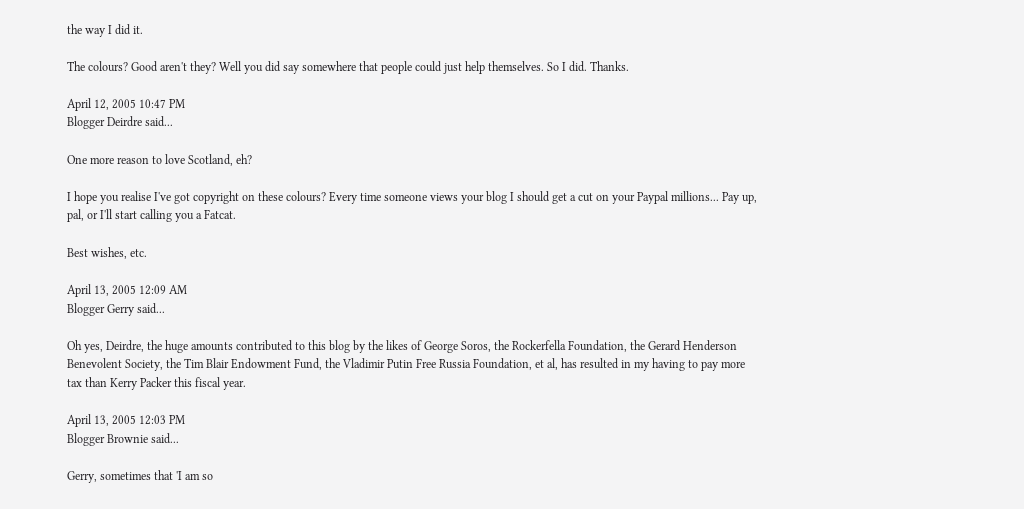the way I did it.

The colours? Good aren't they? Well you did say somewhere that people could just help themselves. So I did. Thanks.

April 12, 2005 10:47 PM
Blogger Deirdre said...

One more reason to love Scotland, eh?

I hope you realise I've got copyright on these colours? Every time someone views your blog I should get a cut on your Paypal millions... Pay up, pal, or I'll start calling you a Fatcat.

Best wishes, etc.

April 13, 2005 12:09 AM
Blogger Gerry said...

Oh yes, Deirdre, the huge amounts contributed to this blog by the likes of George Soros, the Rockerfella Foundation, the Gerard Henderson Benevolent Society, the Tim Blair Endowment Fund, the Vladimir Putin Free Russia Foundation, et al, has resulted in my having to pay more tax than Kerry Packer this fiscal year.

April 13, 2005 12:03 PM
Blogger Brownie said...

Gerry, sometimes that 'I am so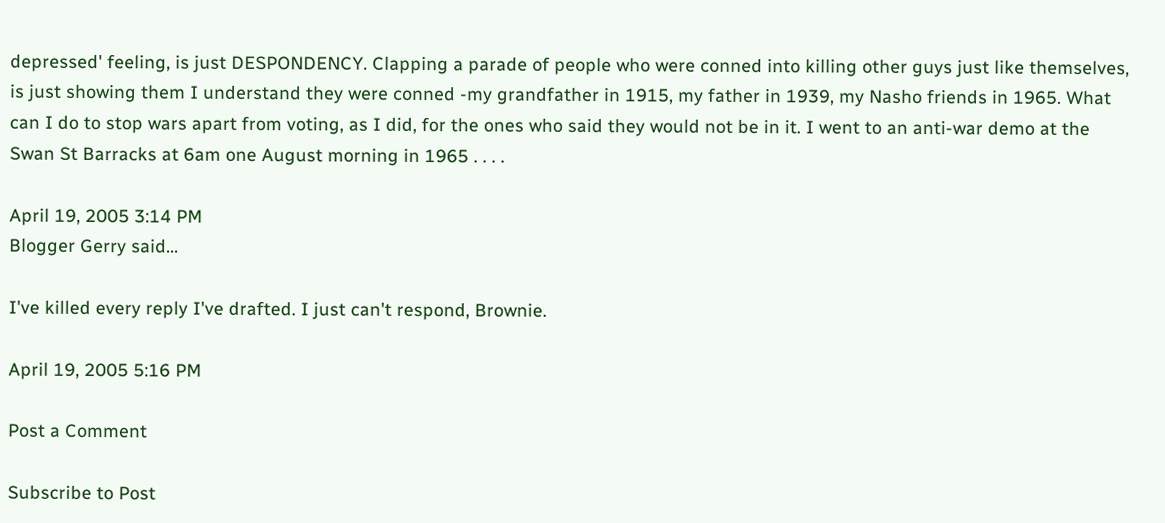depressed' feeling, is just DESPONDENCY. Clapping a parade of people who were conned into killing other guys just like themselves, is just showing them I understand they were conned -my grandfather in 1915, my father in 1939, my Nasho friends in 1965. What can I do to stop wars apart from voting, as I did, for the ones who said they would not be in it. I went to an anti-war demo at the Swan St Barracks at 6am one August morning in 1965 . . . .

April 19, 2005 3:14 PM
Blogger Gerry said...

I've killed every reply I've drafted. I just can't respond, Brownie.

April 19, 2005 5:16 PM

Post a Comment

Subscribe to Post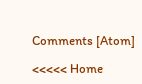Comments [Atom]

<<<<< Home